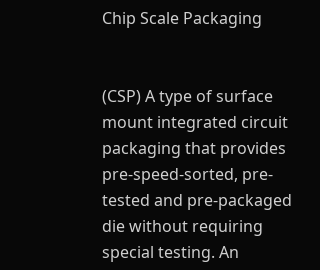Chip Scale Packaging


(CSP) A type of surface mount integrated circuit packaging that provides pre-speed-sorted, pre-tested and pre-packaged die without requiring special testing. An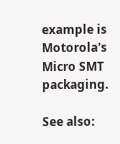example is Motorola's Micro SMT packaging.

See also: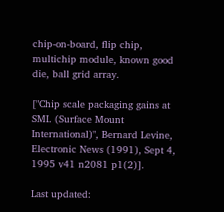chip-on-board, flip chip, multichip module, known good die, ball grid array.

["Chip scale packaging gains at SMI. (Surface Mount International)", Bernard Levine, Electronic News (1991), Sept 4, 1995 v41 n2081 p1(2)].

Last updated: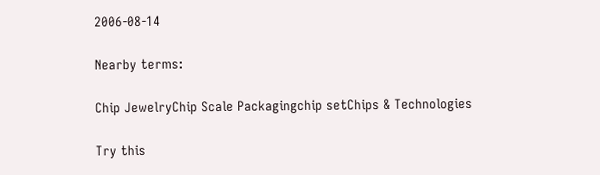2006-08-14

Nearby terms:

Chip JewelryChip Scale Packagingchip setChips & Technologies

Try this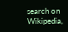search on Wikipedia,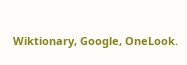Wiktionary, Google, OneLook.